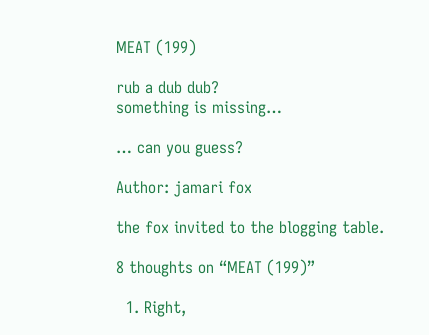MEAT (199)

rub a dub dub?
something is missing…

… can you guess?

Author: jamari fox

the fox invited to the blogging table.

8 thoughts on “MEAT (199)”

  1. Right,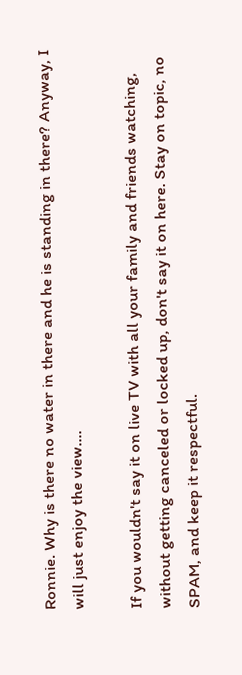Ronnie. Why is there no water in there and he is standing in there? Anyway, I will just enjoy the view….

If you wouldn't say it on live TV with all your family and friends watching, without getting canceled or locked up, don't say it on here. Stay on topic, no SPAM, and keep it respectful.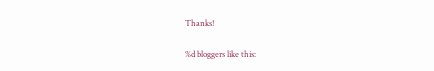Thanks!

%d bloggers like this: